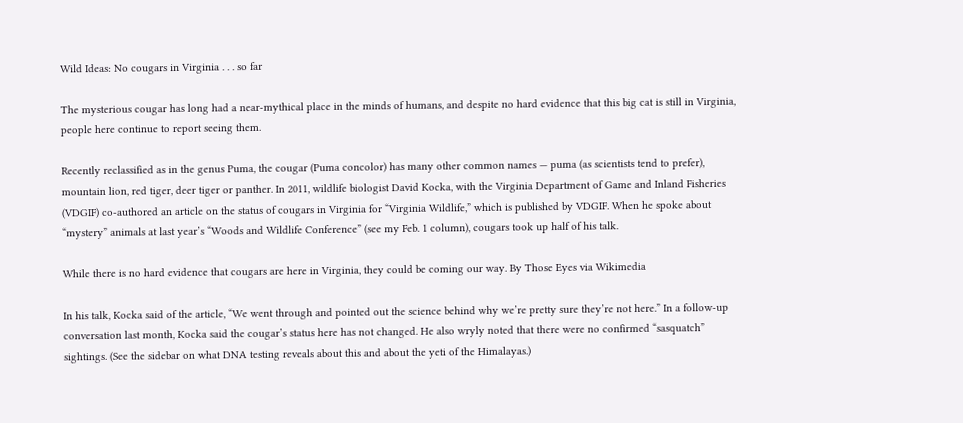Wild Ideas: No cougars in Virginia . . . so far

The mysterious cougar has long had a near-mythical place in the minds of humans, and despite no hard evidence that this big cat is still in Virginia, people here continue to report seeing them.

Recently reclassified as in the genus Puma, the cougar (Puma concolor) has many other common names — puma (as scientists tend to prefer), mountain lion, red tiger, deer tiger or panther. In 2011, wildlife biologist David Kocka, with the Virginia Department of Game and Inland Fisheries (VDGIF) co-authored an article on the status of cougars in Virginia for “Virginia Wildlife,” which is published by VDGIF. When he spoke about “mystery” animals at last year’s “Woods and Wildlife Conference” (see my Feb. 1 column), cougars took up half of his talk.

While there is no hard evidence that cougars are here in Virginia, they could be coming our way. By Those Eyes via Wikimedia

In his talk, Kocka said of the article, “We went through and pointed out the science behind why we’re pretty sure they’re not here.” In a follow-up conversation last month, Kocka said the cougar’s status here has not changed. He also wryly noted that there were no confirmed “sasquatch” sightings. (See the sidebar on what DNA testing reveals about this and about the yeti of the Himalayas.)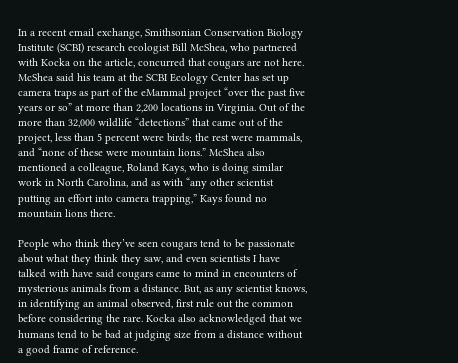In a recent email exchange, Smithsonian Conservation Biology Institute (SCBI) research ecologist Bill McShea, who partnered with Kocka on the article, concurred that cougars are not here. McShea said his team at the SCBI Ecology Center has set up camera traps as part of the eMammal project “over the past five years or so” at more than 2,200 locations in Virginia. Out of the more than 32,000 wildlife “detections” that came out of the project, less than 5 percent were birds; the rest were mammals, and “none of these were mountain lions.” McShea also mentioned a colleague, Roland Kays, who is doing similar work in North Carolina, and as with “any other scientist putting an effort into camera trapping,” Kays found no mountain lions there.

People who think they’ve seen cougars tend to be passionate about what they think they saw, and even scientists I have talked with have said cougars came to mind in encounters of mysterious animals from a distance. But, as any scientist knows, in identifying an animal observed, first rule out the common before considering the rare. Kocka also acknowledged that we humans tend to be bad at judging size from a distance without a good frame of reference.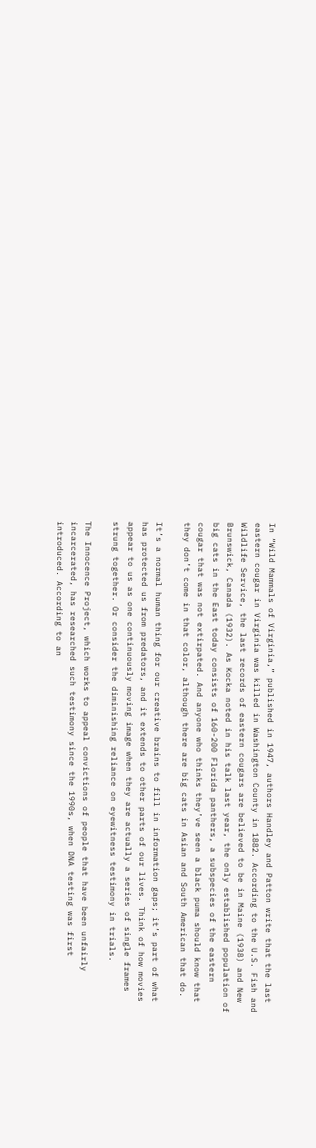In “Wild Mammals of Virginia,” published in 1947, authors Handley and Patton write that the last eastern cougar in Virginia was killed in Washington County in 1882. According to the U.S. Fish and Wildlife Service, the last records of eastern cougars are believed to be in Maine (1938) and New Brunswick, Canada (1932). As Kocka noted in his talk last year, the only established population of big cats in the East today consists of 160-200 Florida panthers, a subspecies of the eastern cougar that was not extirpated. And anyone who thinks they’ve seen a black puma should know that they don’t come in that color, although there are big cats in Asian and South American that do.

It’s a normal human thing for our creative brains to fill in information gaps; it’s part of what has protected us from predators, and it extends to other parts of our lives. Think of how movies appear to us as one continuously moving image when they are actually a series of single frames strung together. Or consider the diminishing reliance on eyewitness testimony in trials.

The Innocence Project, which works to appeal convictions of people that have been unfairly incarcerated, has researched such testimony since the 1990s, when DNA testing was first introduced. According to an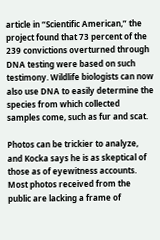article in “Scientific American,” the project found that 73 percent of the 239 convictions overturned through DNA testing were based on such testimony. Wildlife biologists can now also use DNA to easily determine the species from which collected samples come, such as fur and scat.

Photos can be trickier to analyze, and Kocka says he is as skeptical of those as of eyewitness accounts. Most photos received from the public are lacking a frame of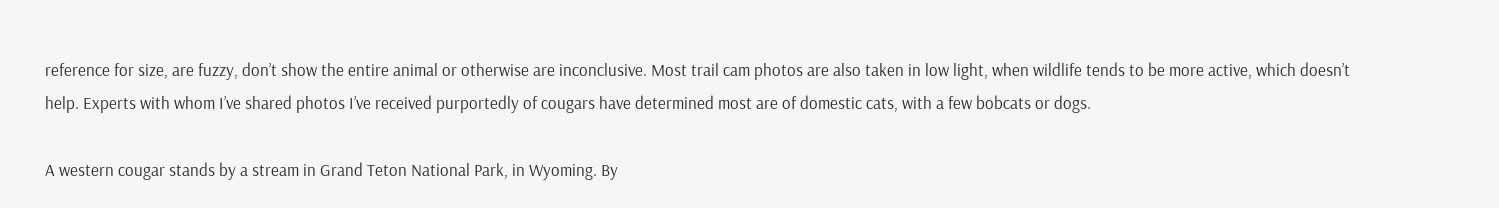reference for size, are fuzzy, don’t show the entire animal or otherwise are inconclusive. Most trail cam photos are also taken in low light, when wildlife tends to be more active, which doesn’t help. Experts with whom I’ve shared photos I’ve received purportedly of cougars have determined most are of domestic cats, with a few bobcats or dogs.

A western cougar stands by a stream in Grand Teton National Park, in Wyoming. By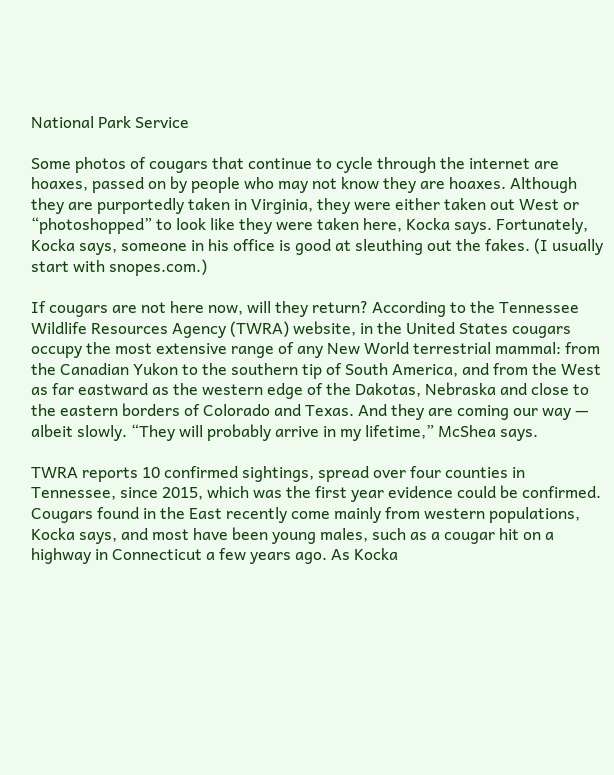National Park Service

Some photos of cougars that continue to cycle through the internet are hoaxes, passed on by people who may not know they are hoaxes. Although they are purportedly taken in Virginia, they were either taken out West or “photoshopped” to look like they were taken here, Kocka says. Fortunately, Kocka says, someone in his office is good at sleuthing out the fakes. (I usually start with snopes.com.)

If cougars are not here now, will they return? According to the Tennessee Wildlife Resources Agency (TWRA) website, in the United States cougars occupy the most extensive range of any New World terrestrial mammal: from the Canadian Yukon to the southern tip of South America, and from the West as far eastward as the western edge of the Dakotas, Nebraska and close to the eastern borders of Colorado and Texas. And they are coming our way — albeit slowly. “They will probably arrive in my lifetime,” McShea says.

TWRA reports 10 confirmed sightings, spread over four counties in Tennessee, since 2015, which was the first year evidence could be confirmed. Cougars found in the East recently come mainly from western populations, Kocka says, and most have been young males, such as a cougar hit on a highway in Connecticut a few years ago. As Kocka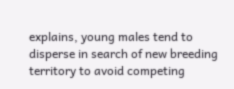explains, young males tend to disperse in search of new breeding territory to avoid competing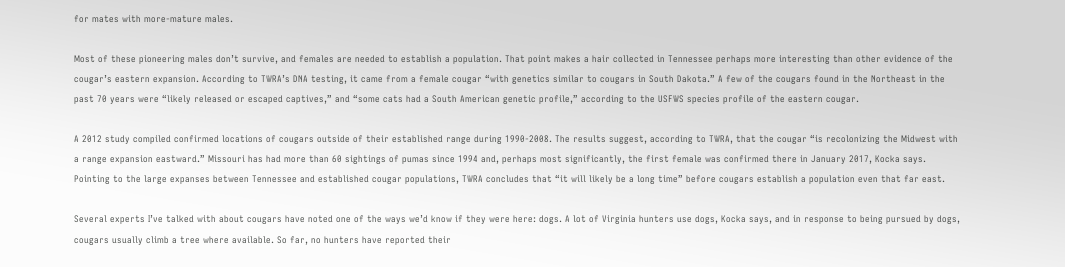for mates with more-mature males.

Most of these pioneering males don’t survive, and females are needed to establish a population. That point makes a hair collected in Tennessee perhaps more interesting than other evidence of the cougar’s eastern expansion. According to TWRA’s DNA testing, it came from a female cougar “with genetics similar to cougars in South Dakota.” A few of the cougars found in the Northeast in the past 70 years were “likely released or escaped captives,” and “some cats had a South American genetic profile,” according to the USFWS species profile of the eastern cougar.

A 2012 study compiled confirmed locations of cougars outside of their established range during 1990-2008. The results suggest, according to TWRA, that the cougar “is recolonizing the Midwest with a range expansion eastward.” Missouri has had more than 60 sightings of pumas since 1994 and, perhaps most significantly, the first female was confirmed there in January 2017, Kocka says. Pointing to the large expanses between Tennessee and established cougar populations, TWRA concludes that “it will likely be a long time” before cougars establish a population even that far east.

Several experts I’ve talked with about cougars have noted one of the ways we’d know if they were here: dogs. A lot of Virginia hunters use dogs, Kocka says, and in response to being pursued by dogs, cougars usually climb a tree where available. So far, no hunters have reported their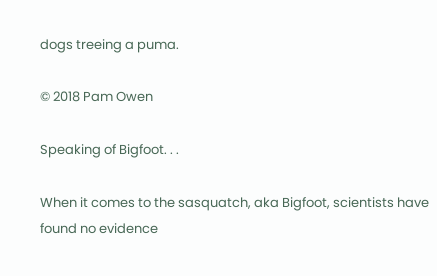dogs treeing a puma.

© 2018 Pam Owen

Speaking of Bigfoot. . .

When it comes to the sasquatch, aka Bigfoot, scientists have found no evidence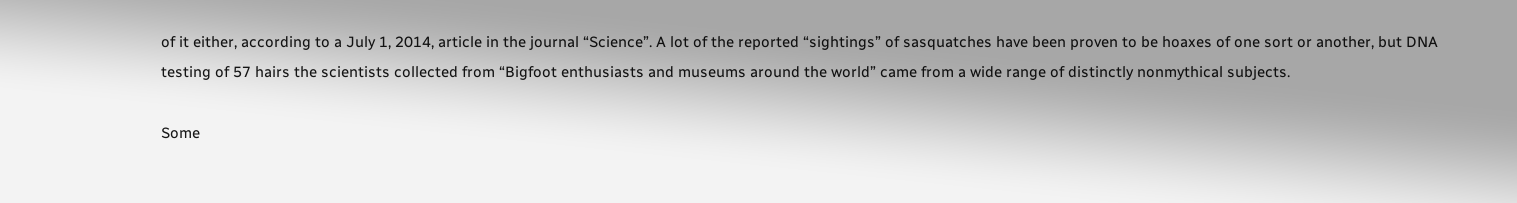of it either, according to a July 1, 2014, article in the journal “Science”. A lot of the reported “sightings” of sasquatches have been proven to be hoaxes of one sort or another, but DNA testing of 57 hairs the scientists collected from “Bigfoot enthusiasts and museums around the world” came from a wide range of distinctly nonmythical subjects.

Some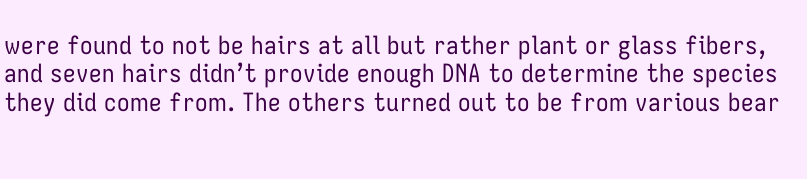were found to not be hairs at all but rather plant or glass fibers, and seven hairs didn’t provide enough DNA to determine the species they did come from. The others turned out to be from various bear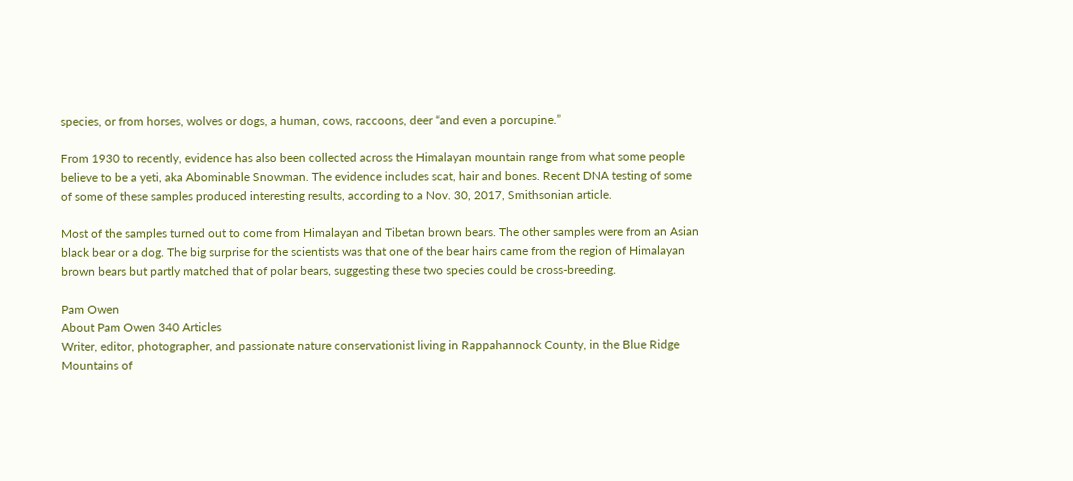species, or from horses, wolves or dogs, a human, cows, raccoons, deer “and even a porcupine.”

From 1930 to recently, evidence has also been collected across the Himalayan mountain range from what some people believe to be a yeti, aka Abominable Snowman. The evidence includes scat, hair and bones. Recent DNA testing of some of some of these samples produced interesting results, according to a Nov. 30, 2017, Smithsonian article.

Most of the samples turned out to come from Himalayan and Tibetan brown bears. The other samples were from an Asian black bear or a dog. The big surprise for the scientists was that one of the bear hairs came from the region of Himalayan brown bears but partly matched that of polar bears, suggesting these two species could be cross-breeding.

Pam Owen
About Pam Owen 340 Articles
Writer, editor, photographer, and passionate nature conservationist living in Rappahannock County, in the Blue Ridge Mountains of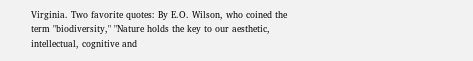Virginia. Two favorite quotes: By E.O. Wilson, who coined the term "biodiversity," "Nature holds the key to our aesthetic, intellectual, cognitive and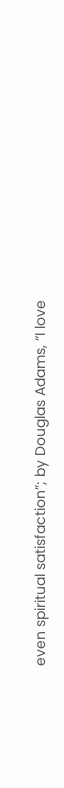even spiritual satisfaction”; by Douglas Adams, “I love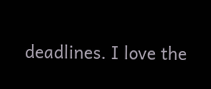deadlines. I love the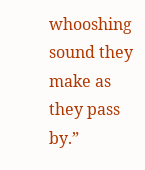whooshing sound they make as they pass by.”